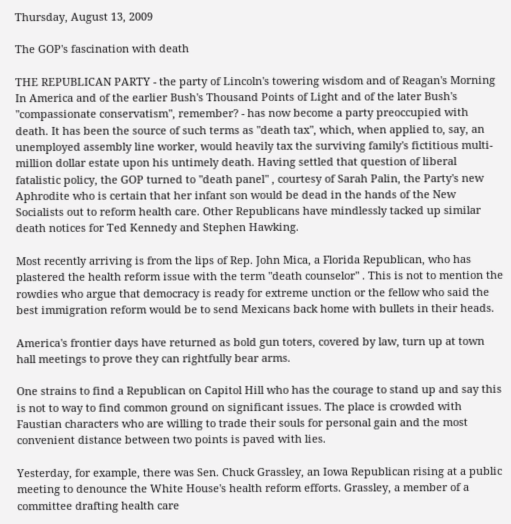Thursday, August 13, 2009

The GOP's fascination with death

THE REPUBLICAN PARTY - the party of Lincoln's towering wisdom and of Reagan's Morning In America and of the earlier Bush's Thousand Points of Light and of the later Bush's "compassionate conservatism", remember? - has now become a party preoccupied with death. It has been the source of such terms as "death tax", which, when applied to, say, an unemployed assembly line worker, would heavily tax the surviving family's fictitious multi-million dollar estate upon his untimely death. Having settled that question of liberal fatalistic policy, the GOP turned to "death panel" , courtesy of Sarah Palin, the Party's new Aphrodite who is certain that her infant son would be dead in the hands of the New Socialists out to reform health care. Other Republicans have mindlessly tacked up similar death notices for Ted Kennedy and Stephen Hawking.

Most recently arriving is from the lips of Rep. John Mica, a Florida Republican, who has plastered the health reform issue with the term "death counselor" . This is not to mention the rowdies who argue that democracy is ready for extreme unction or the fellow who said the best immigration reform would be to send Mexicans back home with bullets in their heads.

America's frontier days have returned as bold gun toters, covered by law, turn up at town hall meetings to prove they can rightfully bear arms.

One strains to find a Republican on Capitol Hill who has the courage to stand up and say this is not to way to find common ground on significant issues. The place is crowded with Faustian characters who are willing to trade their souls for personal gain and the most convenient distance between two points is paved with lies.

Yesterday, for example, there was Sen. Chuck Grassley, an Iowa Republican rising at a public meeting to denounce the White House's health reform efforts. Grassley, a member of a committee drafting health care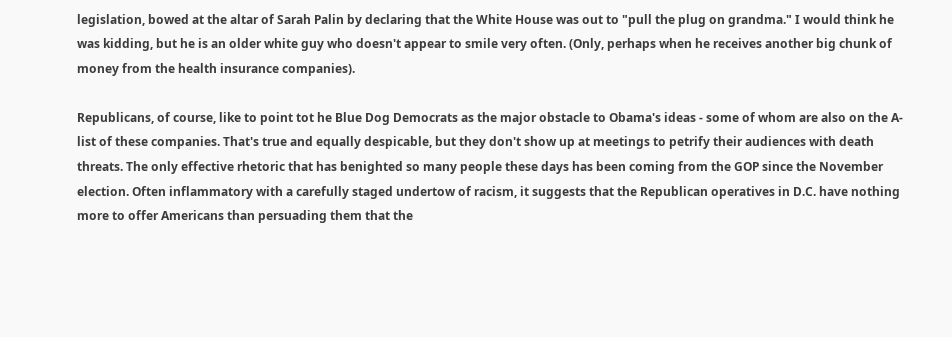legislation, bowed at the altar of Sarah Palin by declaring that the White House was out to "pull the plug on grandma." I would think he was kidding, but he is an older white guy who doesn't appear to smile very often. (Only, perhaps when he receives another big chunk of money from the health insurance companies).

Republicans, of course, like to point tot he Blue Dog Democrats as the major obstacle to Obama's ideas - some of whom are also on the A-list of these companies. That's true and equally despicable, but they don't show up at meetings to petrify their audiences with death threats. The only effective rhetoric that has benighted so many people these days has been coming from the GOP since the November election. Often inflammatory with a carefully staged undertow of racism, it suggests that the Republican operatives in D.C. have nothing more to offer Americans than persuading them that the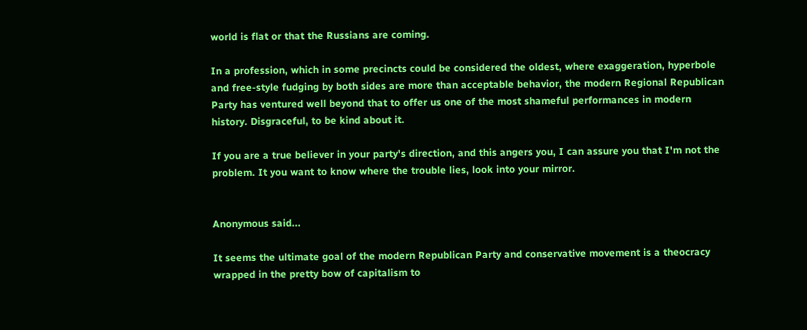world is flat or that the Russians are coming.

In a profession, which in some precincts could be considered the oldest, where exaggeration, hyperbole and free-style fudging by both sides are more than acceptable behavior, the modern Regional Republican Party has ventured well beyond that to offer us one of the most shameful performances in modern history. Disgraceful, to be kind about it.

If you are a true believer in your party's direction, and this angers you, I can assure you that I'm not the problem. It you want to know where the trouble lies, look into your mirror.


Anonymous said...

It seems the ultimate goal of the modern Republican Party and conservative movement is a theocracy wrapped in the pretty bow of capitalism to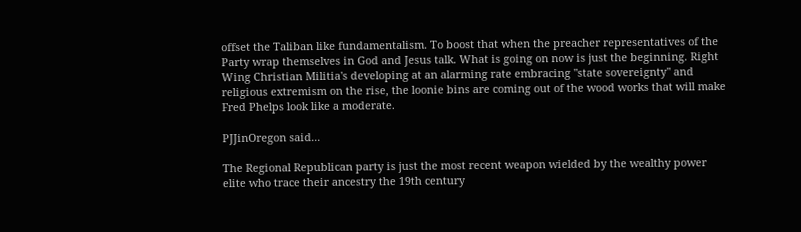offset the Taliban like fundamentalism. To boost that when the preacher representatives of the Party wrap themselves in God and Jesus talk. What is going on now is just the beginning. Right Wing Christian Militia's developing at an alarming rate embracing "state sovereignty" and religious extremism on the rise, the loonie bins are coming out of the wood works that will make Fred Phelps look like a moderate.

PJJinOregon said...

The Regional Republican party is just the most recent weapon wielded by the wealthy power elite who trace their ancestry the 19th century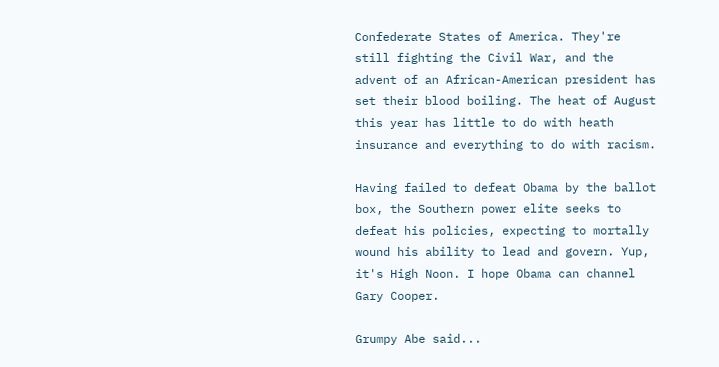Confederate States of America. They're still fighting the Civil War, and the advent of an African-American president has set their blood boiling. The heat of August this year has little to do with heath insurance and everything to do with racism.

Having failed to defeat Obama by the ballot box, the Southern power elite seeks to defeat his policies, expecting to mortally wound his ability to lead and govern. Yup, it's High Noon. I hope Obama can channel Gary Cooper.

Grumpy Abe said...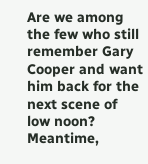Are we among the few who still remember Gary
Cooper and want him back for the next scene of low noon? Meantime,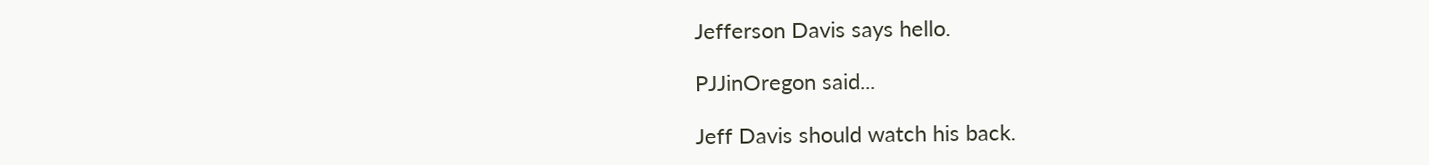Jefferson Davis says hello.

PJJinOregon said...

Jeff Davis should watch his back.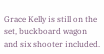Grace Kelly is still on the set, buckboard wagon and six shooter included.